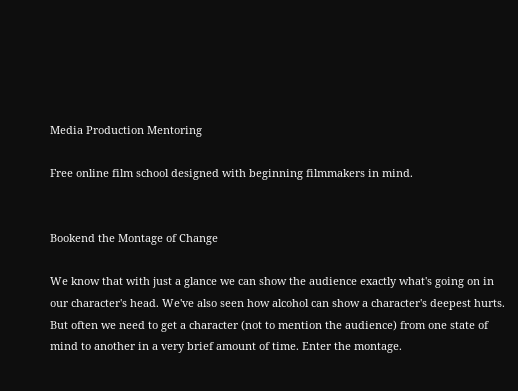Media Production Mentoring

Free online film school designed with beginning filmmakers in mind.


Bookend the Montage of Change

We know that with just a glance we can show the audience exactly what's going on in our character's head. We've also seen how alcohol can show a character's deepest hurts. But often we need to get a character (not to mention the audience) from one state of mind to another in a very brief amount of time. Enter the montage.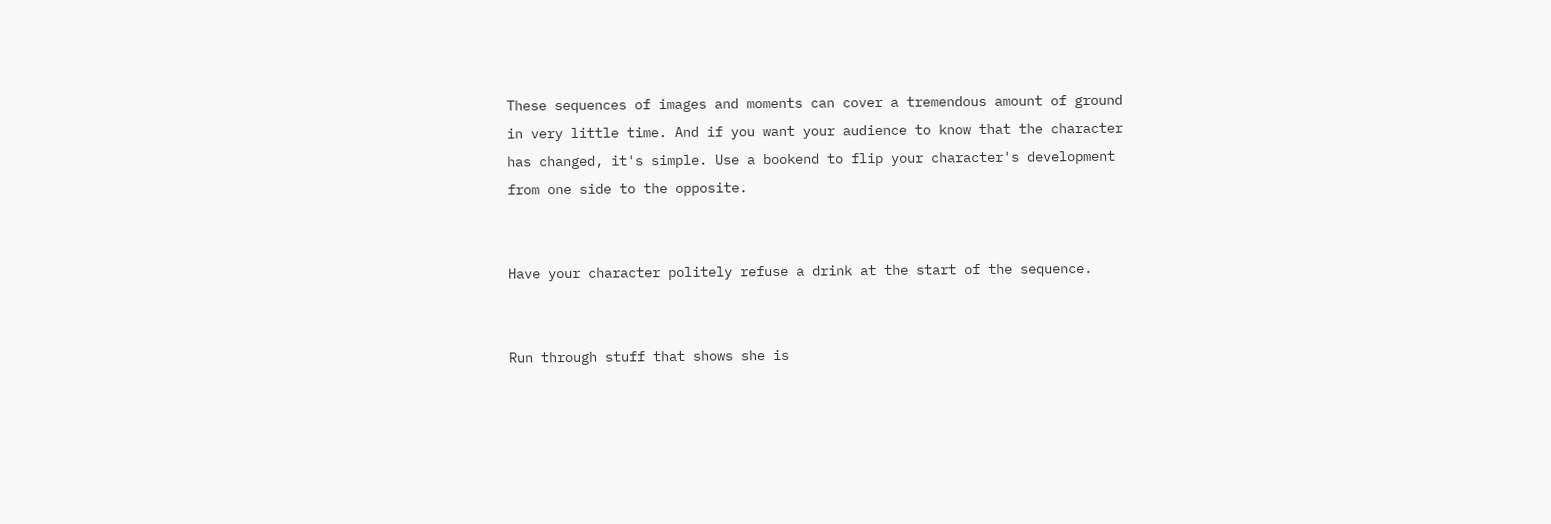These sequences of images and moments can cover a tremendous amount of ground in very little time. And if you want your audience to know that the character has changed, it's simple. Use a bookend to flip your character's development from one side to the opposite.


Have your character politely refuse a drink at the start of the sequence.


Run through stuff that shows she is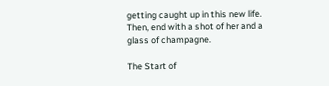getting caught up in this new life. Then, end with a shot of her and a glass of champagne.

The Start of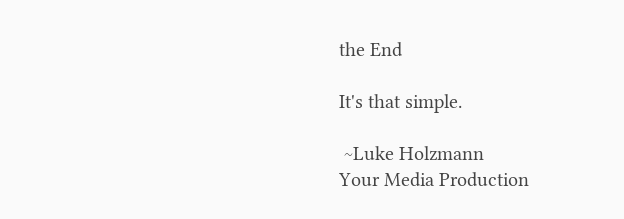the End

It's that simple.

 ~Luke Holzmann
Your Media Production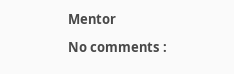Mentor

No comments :